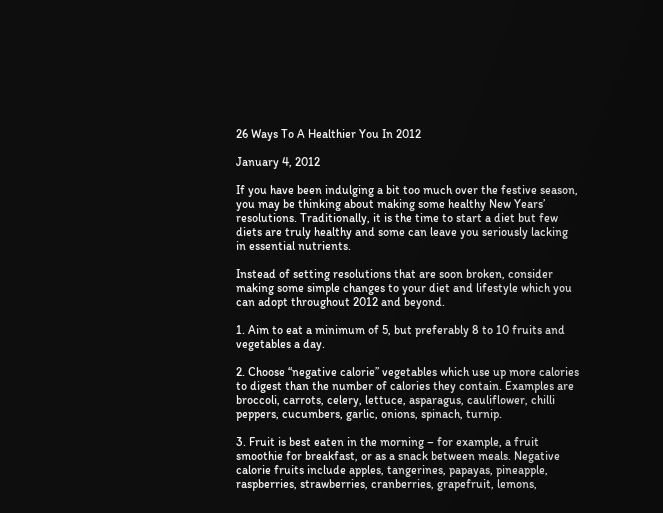26 Ways To A Healthier You In 2012

January 4, 2012

If you have been indulging a bit too much over the festive season, you may be thinking about making some healthy New Years’ resolutions. Traditionally, it is the time to start a diet but few diets are truly healthy and some can leave you seriously lacking in essential nutrients.

Instead of setting resolutions that are soon broken, consider making some simple changes to your diet and lifestyle which you can adopt throughout 2012 and beyond.

1. Aim to eat a minimum of 5, but preferably 8 to 10 fruits and vegetables a day.

2. Choose “negative calorie” vegetables which use up more calories to digest than the number of calories they contain. Examples are broccoli, carrots, celery, lettuce, asparagus, cauliflower, chilli peppers, cucumbers, garlic, onions, spinach, turnip.

3. Fruit is best eaten in the morning – for example, a fruit smoothie for breakfast, or as a snack between meals. Negative calorie fruits include apples, tangerines, papayas, pineapple, raspberries, strawberries, cranberries, grapefruit, lemons,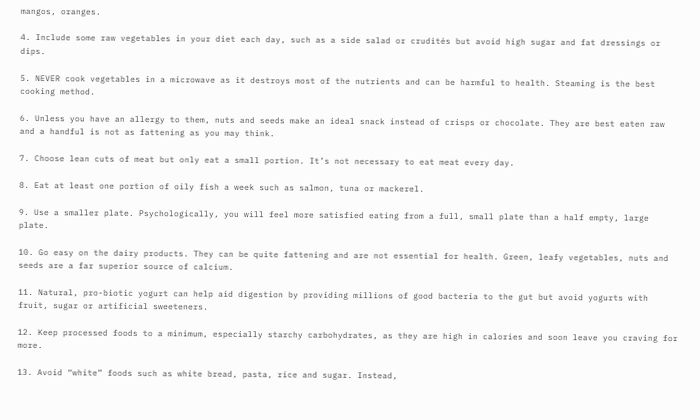mangos, oranges.

4. Include some raw vegetables in your diet each day, such as a side salad or crudités but avoid high sugar and fat dressings or dips.

5. NEVER cook vegetables in a microwave as it destroys most of the nutrients and can be harmful to health. Steaming is the best cooking method.

6. Unless you have an allergy to them, nuts and seeds make an ideal snack instead of crisps or chocolate. They are best eaten raw and a handful is not as fattening as you may think.

7. Choose lean cuts of meat but only eat a small portion. It’s not necessary to eat meat every day.

8. Eat at least one portion of oily fish a week such as salmon, tuna or mackerel.

9. Use a smaller plate. Psychologically, you will feel more satisfied eating from a full, small plate than a half empty, large plate.

10. Go easy on the dairy products. They can be quite fattening and are not essential for health. Green, leafy vegetables, nuts and seeds are a far superior source of calcium.

11. Natural, pro-biotic yogurt can help aid digestion by providing millions of good bacteria to the gut but avoid yogurts with fruit, sugar or artificial sweeteners.

12. Keep processed foods to a minimum, especially starchy carbohydrates, as they are high in calories and soon leave you craving for more.

13. Avoid “white” foods such as white bread, pasta, rice and sugar. Instead,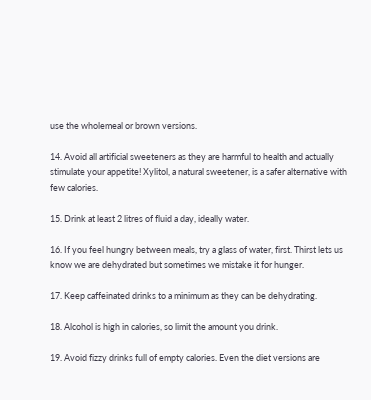use the wholemeal or brown versions.

14. Avoid all artificial sweeteners as they are harmful to health and actually stimulate your appetite! Xylitol, a natural sweetener, is a safer alternative with few calories.

15. Drink at least 2 litres of fluid a day, ideally water.

16. If you feel hungry between meals, try a glass of water, first. Thirst lets us know we are dehydrated but sometimes we mistake it for hunger.

17. Keep caffeinated drinks to a minimum as they can be dehydrating.

18. Alcohol is high in calories, so limit the amount you drink.

19. Avoid fizzy drinks full of empty calories. Even the diet versions are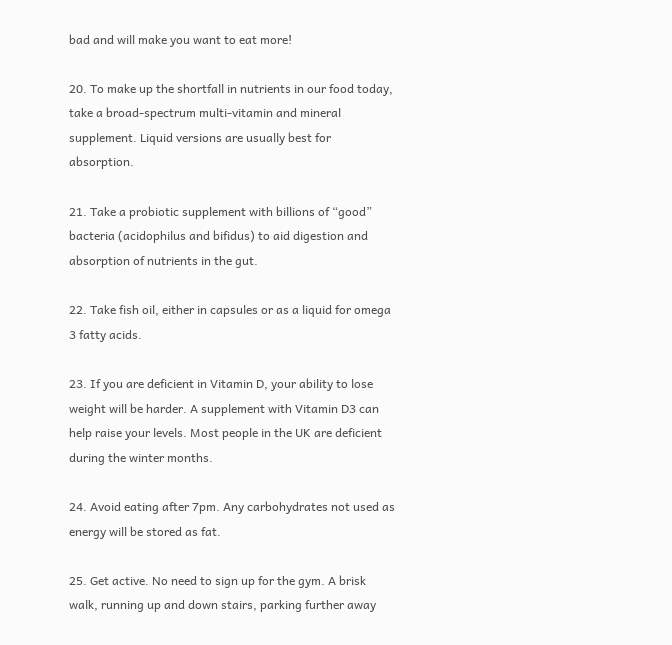bad and will make you want to eat more!

20. To make up the shortfall in nutrients in our food today, take a broad-spectrum multi-vitamin and mineral supplement. Liquid versions are usually best for absorption.

21. Take a probiotic supplement with billions of “good” bacteria (acidophilus and bifidus) to aid digestion and absorption of nutrients in the gut.

22. Take fish oil, either in capsules or as a liquid for omega 3 fatty acids.

23. If you are deficient in Vitamin D, your ability to lose weight will be harder. A supplement with Vitamin D3 can help raise your levels. Most people in the UK are deficient during the winter months.

24. Avoid eating after 7pm. Any carbohydrates not used as energy will be stored as fat.

25. Get active. No need to sign up for the gym. A brisk walk, running up and down stairs, parking further away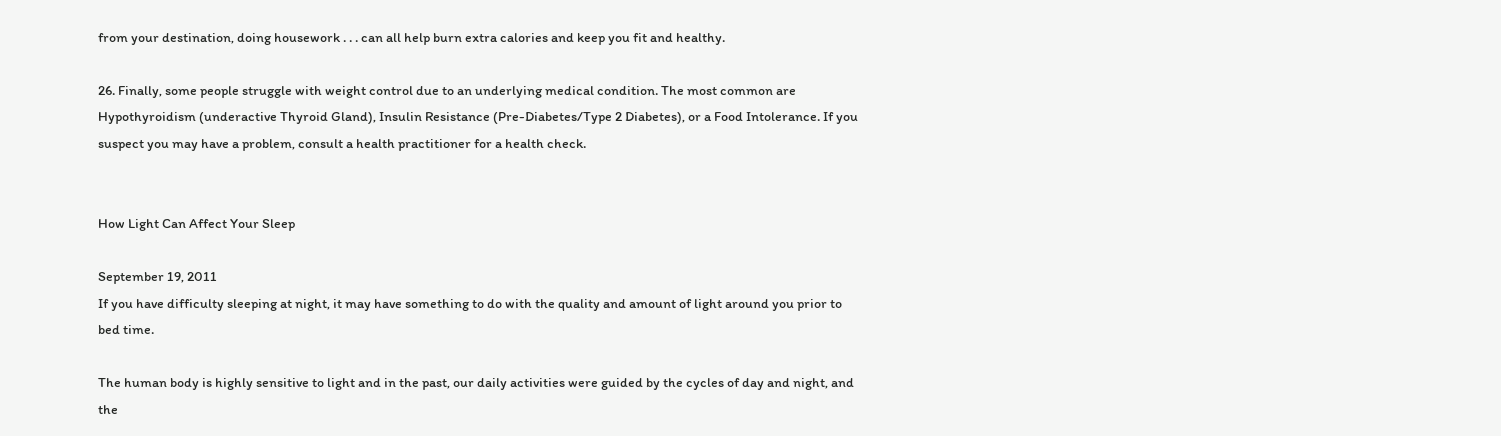from your destination, doing housework . . . can all help burn extra calories and keep you fit and healthy.

26. Finally, some people struggle with weight control due to an underlying medical condition. The most common are Hypothyroidism (underactive Thyroid Gland), Insulin Resistance (Pre-Diabetes/Type 2 Diabetes), or a Food Intolerance. If you suspect you may have a problem, consult a health practitioner for a health check.


How Light Can Affect Your Sleep

September 19, 2011
If you have difficulty sleeping at night, it may have something to do with the quality and amount of light around you prior to bed time.

The human body is highly sensitive to light and in the past, our daily activities were guided by the cycles of day and night, and the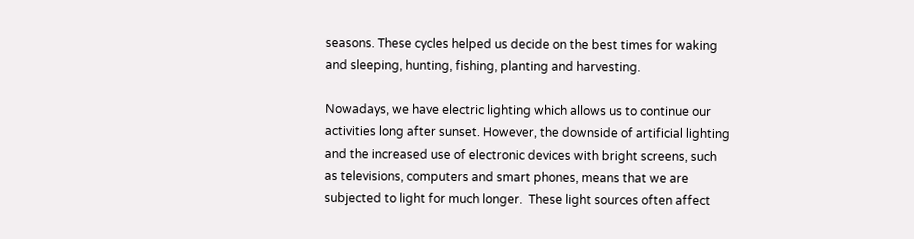seasons. These cycles helped us decide on the best times for waking and sleeping, hunting, fishing, planting and harvesting.

Nowadays, we have electric lighting which allows us to continue our activities long after sunset. However, the downside of artificial lighting and the increased use of electronic devices with bright screens, such as televisions, computers and smart phones, means that we are subjected to light for much longer.  These light sources often affect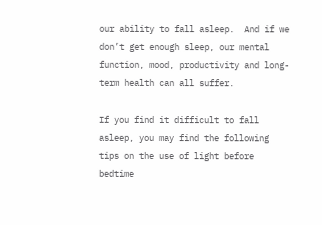our ability to fall asleep.  And if we don’t get enough sleep, our mental function, mood, productivity and long-term health can all suffer.

If you find it difficult to fall asleep, you may find the following tips on the use of light before bedtime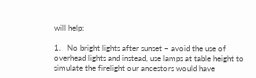will help:

1.   No bright lights after sunset – avoid the use of overhead lights and instead, use lamps at table height to simulate the firelight our ancestors would have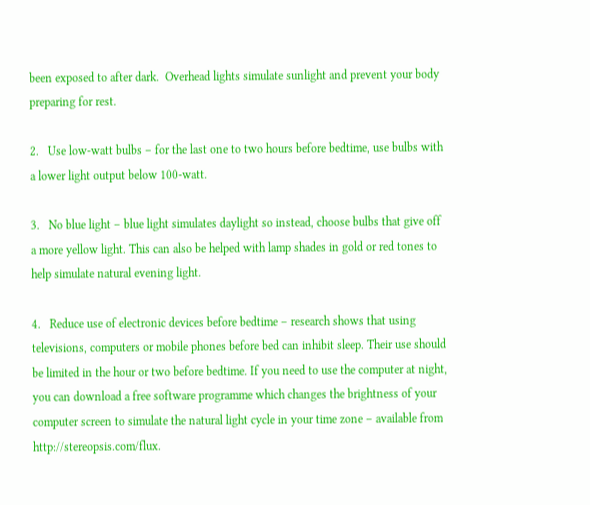been exposed to after dark.  Overhead lights simulate sunlight and prevent your body preparing for rest.

2.   Use low-watt bulbs – for the last one to two hours before bedtime, use bulbs with a lower light output below 100-watt.

3.   No blue light – blue light simulates daylight so instead, choose bulbs that give off a more yellow light. This can also be helped with lamp shades in gold or red tones to help simulate natural evening light.

4.   Reduce use of electronic devices before bedtime – research shows that using televisions, computers or mobile phones before bed can inhibit sleep. Their use should be limited in the hour or two before bedtime. If you need to use the computer at night, you can download a free software programme which changes the brightness of your computer screen to simulate the natural light cycle in your time zone – available from http://stereopsis.com/flux.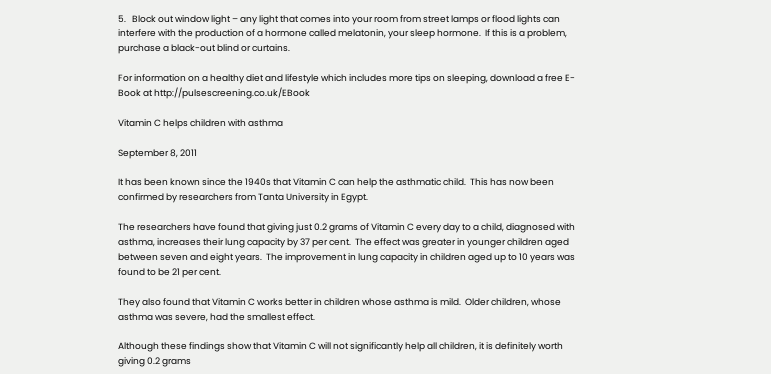5.   Block out window light – any light that comes into your room from street lamps or flood lights can interfere with the production of a hormone called melatonin, your sleep hormone.  If this is a problem, purchase a black-out blind or curtains.

For information on a healthy diet and lifestyle which includes more tips on sleeping, download a free E-Book at http://pulsescreening.co.uk/EBook

Vitamin C helps children with asthma

September 8, 2011

It has been known since the 1940s that Vitamin C can help the asthmatic child.  This has now been confirmed by researchers from Tanta University in Egypt.

The researchers have found that giving just 0.2 grams of Vitamin C every day to a child, diagnosed with asthma, increases their lung capacity by 37 per cent.  The effect was greater in younger children aged between seven and eight years.  The improvement in lung capacity in children aged up to 10 years was found to be 21 per cent.

They also found that Vitamin C works better in children whose asthma is mild.  Older children, whose asthma was severe, had the smallest effect.

Although these findings show that Vitamin C will not significantly help all children, it is definitely worth giving 0.2 grams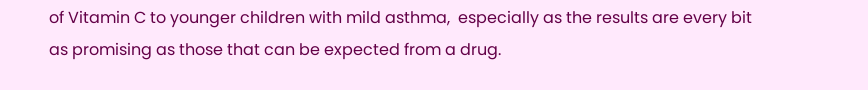of Vitamin C to younger children with mild asthma,  especially as the results are every bit as promising as those that can be expected from a drug.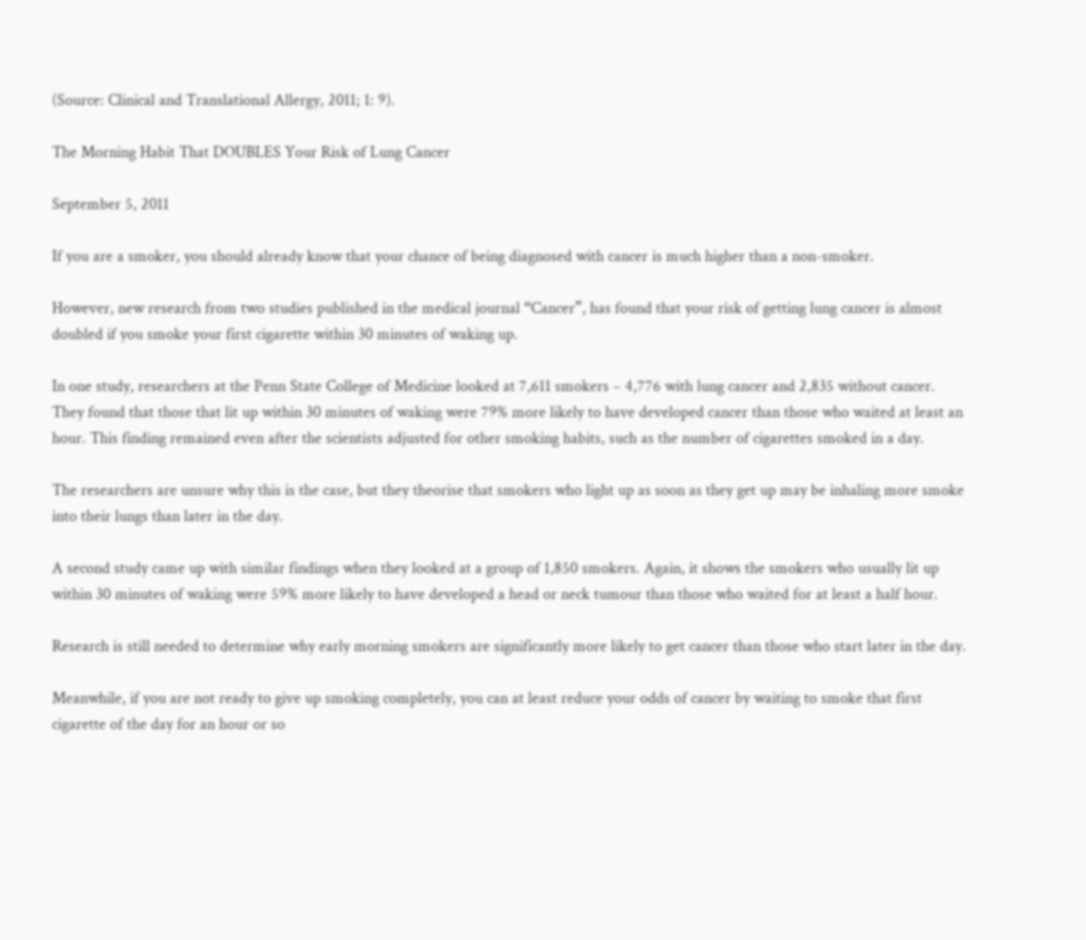(Source: Clinical and Translational Allergy, 2011; 1: 9).

The Morning Habit That DOUBLES Your Risk of Lung Cancer

September 5, 2011

If you are a smoker, you should already know that your chance of being diagnosed with cancer is much higher than a non-smoker.

However, new research from two studies published in the medical journal “Cancer”, has found that your risk of getting lung cancer is almost doubled if you smoke your first cigarette within 30 minutes of waking up.

In one study, researchers at the Penn State College of Medicine looked at 7,611 smokers – 4,776 with lung cancer and 2,835 without cancer.  They found that those that lit up within 30 minutes of waking were 79% more likely to have developed cancer than those who waited at least an hour. This finding remained even after the scientists adjusted for other smoking habits, such as the number of cigarettes smoked in a day.

The researchers are unsure why this is the case, but they theorise that smokers who light up as soon as they get up may be inhaling more smoke into their lungs than later in the day.

A second study came up with similar findings when they looked at a group of 1,850 smokers. Again, it shows the smokers who usually lit up within 30 minutes of waking were 59% more likely to have developed a head or neck tumour than those who waited for at least a half hour.

Research is still needed to determine why early morning smokers are significantly more likely to get cancer than those who start later in the day.

Meanwhile, if you are not ready to give up smoking completely, you can at least reduce your odds of cancer by waiting to smoke that first cigarette of the day for an hour or so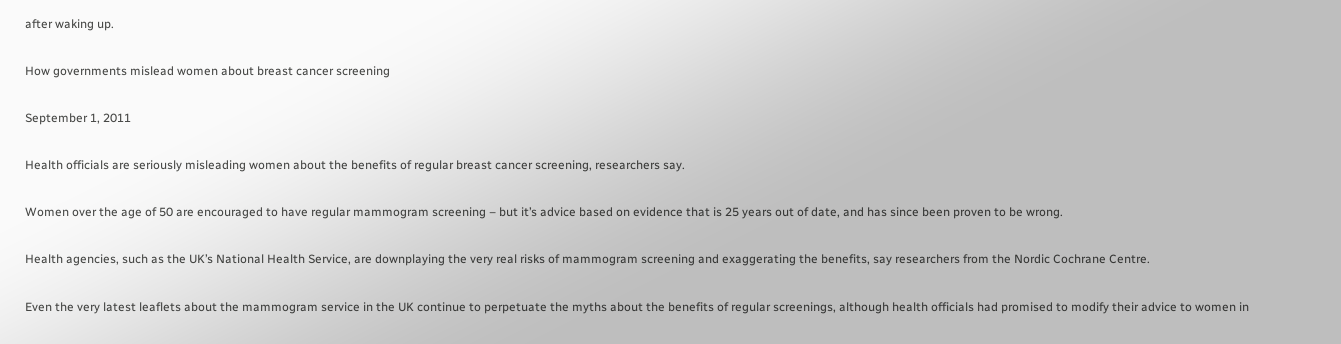after waking up.

How governments mislead women about breast cancer screening

September 1, 2011

Health officials are seriously misleading women about the benefits of regular breast cancer screening, researchers say.

Women over the age of 50 are encouraged to have regular mammogram screening – but it’s advice based on evidence that is 25 years out of date, and has since been proven to be wrong.

Health agencies, such as the UK’s National Health Service, are downplaying the very real risks of mammogram screening and exaggerating the benefits, say researchers from the Nordic Cochrane Centre.

Even the very latest leaflets about the mammogram service in the UK continue to perpetuate the myths about the benefits of regular screenings, although health officials had promised to modify their advice to women in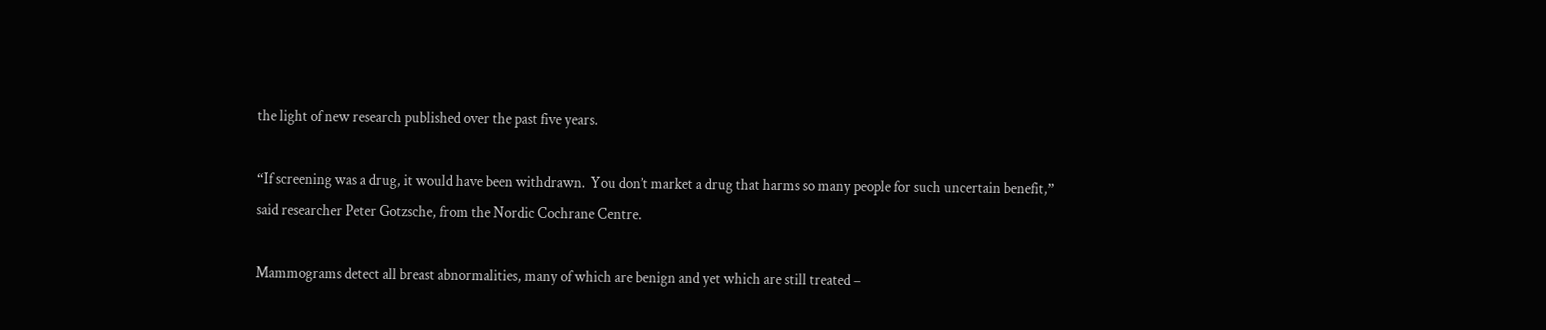the light of new research published over the past five years.

“If screening was a drug, it would have been withdrawn.  You don’t market a drug that harms so many people for such uncertain benefit,” said researcher Peter Gotzsche, from the Nordic Cochrane Centre.

Mammograms detect all breast abnormalities, many of which are benign and yet which are still treated –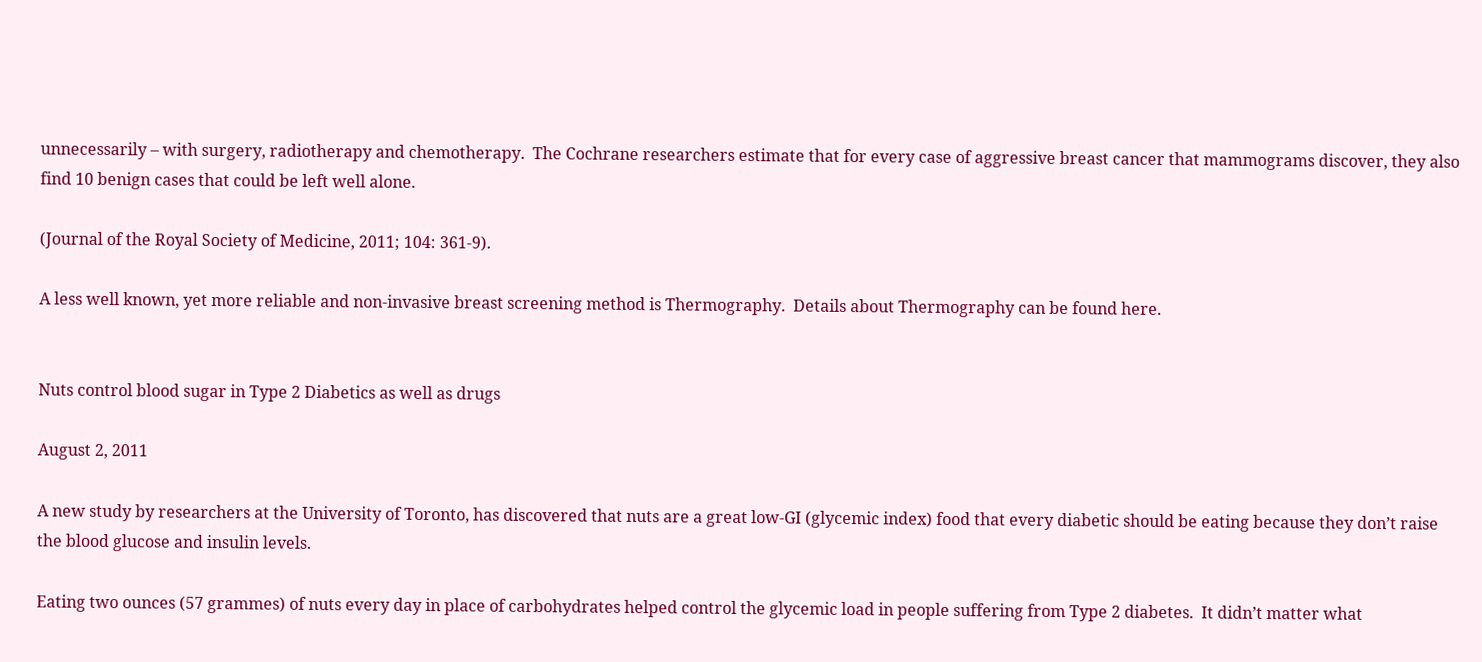unnecessarily – with surgery, radiotherapy and chemotherapy.  The Cochrane researchers estimate that for every case of aggressive breast cancer that mammograms discover, they also find 10 benign cases that could be left well alone.

(Journal of the Royal Society of Medicine, 2011; 104: 361-9).

A less well known, yet more reliable and non-invasive breast screening method is Thermography.  Details about Thermography can be found here.


Nuts control blood sugar in Type 2 Diabetics as well as drugs

August 2, 2011

A new study by researchers at the University of Toronto, has discovered that nuts are a great low-GI (glycemic index) food that every diabetic should be eating because they don’t raise the blood glucose and insulin levels.

Eating two ounces (57 grammes) of nuts every day in place of carbohydrates helped control the glycemic load in people suffering from Type 2 diabetes.  It didn’t matter what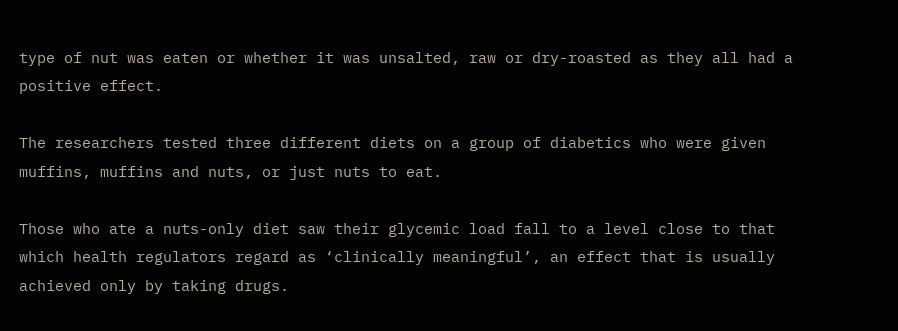type of nut was eaten or whether it was unsalted, raw or dry-roasted as they all had a positive effect.

The researchers tested three different diets on a group of diabetics who were given muffins, muffins and nuts, or just nuts to eat.

Those who ate a nuts-only diet saw their glycemic load fall to a level close to that which health regulators regard as ‘clinically meaningful’, an effect that is usually achieved only by taking drugs.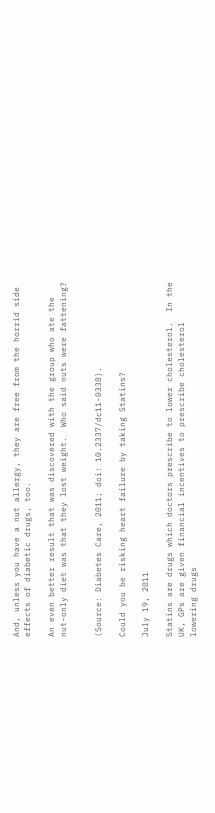And, unless you have a nut allergy, they are free from the horrid side effects of diabetic drugs, too.

An even better result that was discovered with the group who ate the nut-only diet was that they lost weight.  Who said nuts were fattening?


(Source: Diabetes Care, 2011; doi: 10.2337/dc11-0338).

Could you be risking heart failure by taking Statins?

July 19, 2011

Statins are drugs which doctors prescribe to lower cholesterol.  In the UK, GPs are given financial incentives to prescribe cholesterol lowering drugs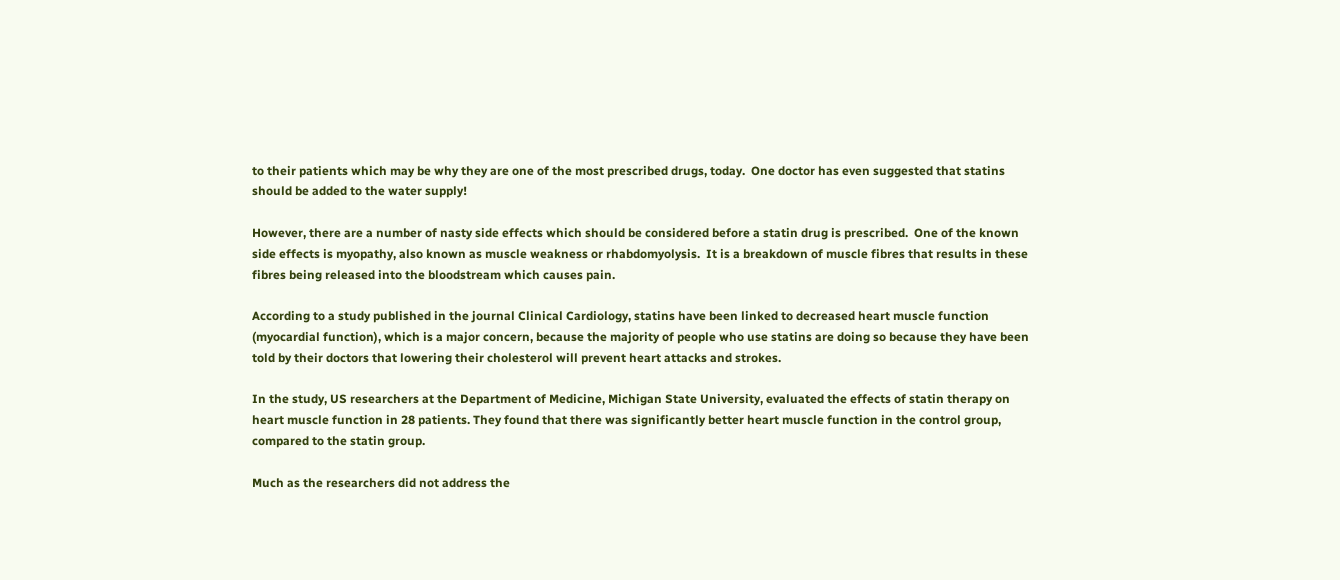to their patients which may be why they are one of the most prescribed drugs, today.  One doctor has even suggested that statins should be added to the water supply!

However, there are a number of nasty side effects which should be considered before a statin drug is prescribed.  One of the known side effects is myopathy, also known as muscle weakness or rhabdomyolysis.  It is a breakdown of muscle fibres that results in these fibres being released into the bloodstream which causes pain.

According to a study published in the journal Clinical Cardiology, statins have been linked to decreased heart muscle function (myocardial function), which is a major concern, because the majority of people who use statins are doing so because they have been told by their doctors that lowering their cholesterol will prevent heart attacks and strokes.

In the study, US researchers at the Department of Medicine, Michigan State University, evaluated the effects of statin therapy on heart muscle function in 28 patients. They found that there was significantly better heart muscle function in the control group, compared to the statin group.

Much as the researchers did not address the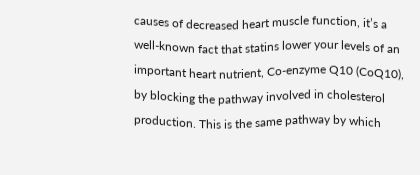causes of decreased heart muscle function, it’s a well-known fact that statins lower your levels of an important heart nutrient, Co-enzyme Q10 (CoQ10), by blocking the pathway involved in cholesterol production. This is the same pathway by which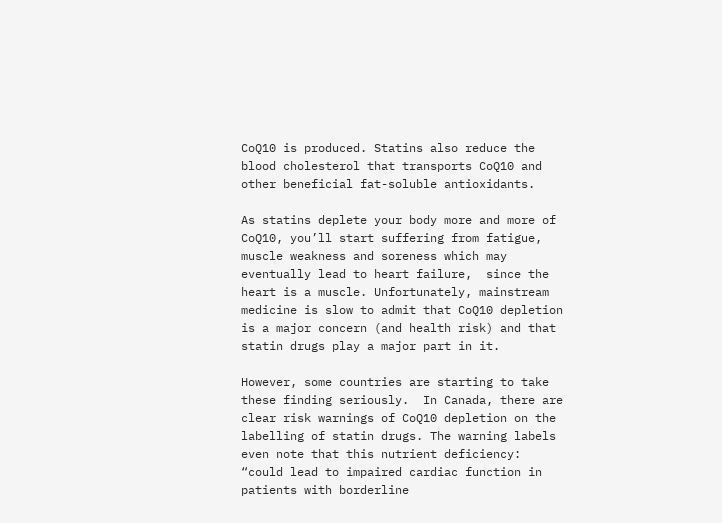CoQ10 is produced. Statins also reduce the blood cholesterol that transports CoQ10 and other beneficial fat-soluble antioxidants.

As statins deplete your body more and more of CoQ10, you’ll start suffering from fatigue, muscle weakness and soreness which may eventually lead to heart failure,  since the heart is a muscle. Unfortunately, mainstream medicine is slow to admit that CoQ10 depletion is a major concern (and health risk) and that statin drugs play a major part in it.

However, some countries are starting to take these finding seriously.  In Canada, there are clear risk warnings of CoQ10 depletion on the labelling of statin drugs. The warning labels even note that this nutrient deficiency: “could lead to impaired cardiac function in patients with borderline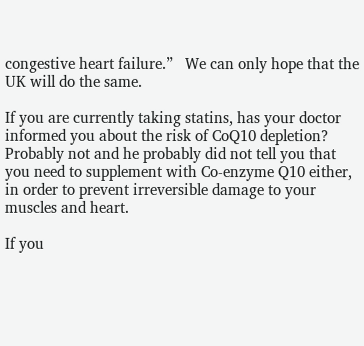congestive heart failure.”   We can only hope that the UK will do the same.

If you are currently taking statins, has your doctor informed you about the risk of CoQ10 depletion?  Probably not and he probably did not tell you that you need to supplement with Co-enzyme Q10 either, in order to prevent irreversible damage to your muscles and heart.

If you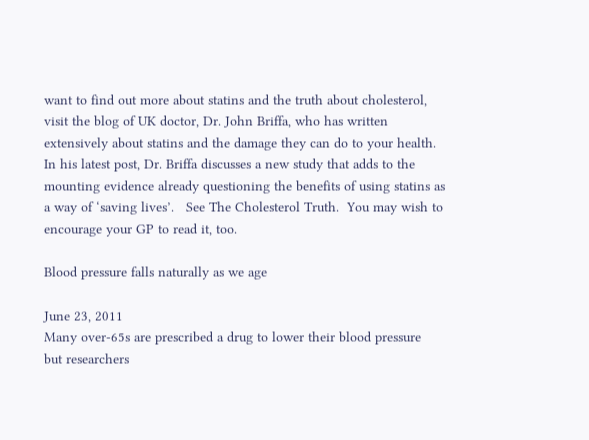want to find out more about statins and the truth about cholesterol, visit the blog of UK doctor, Dr. John Briffa, who has written extensively about statins and the damage they can do to your health. In his latest post, Dr. Briffa discusses a new study that adds to the mounting evidence already questioning the benefits of using statins as a way of ‘saving lives’.   See The Cholesterol Truth.  You may wish to encourage your GP to read it, too.

Blood pressure falls naturally as we age

June 23, 2011
Many over-65s are prescribed a drug to lower their blood pressure  but researchers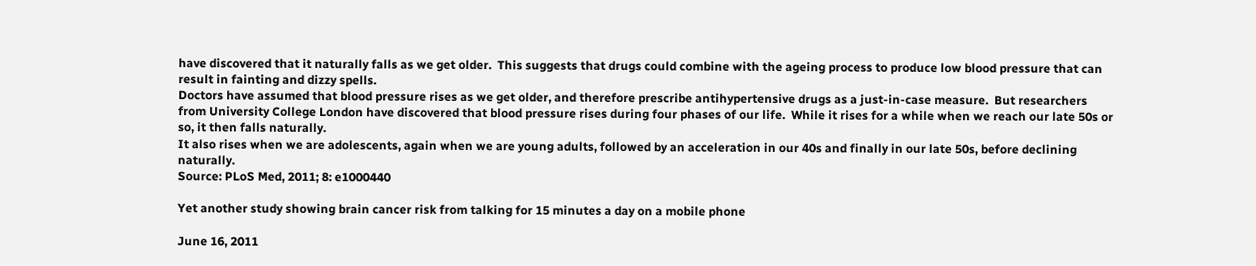have discovered that it naturally falls as we get older.  This suggests that drugs could combine with the ageing process to produce low blood pressure that can result in fainting and dizzy spells.
Doctors have assumed that blood pressure rises as we get older, and therefore prescribe antihypertensive drugs as a just-in-case measure.  But researchers from University College London have discovered that blood pressure rises during four phases of our life.  While it rises for a while when we reach our late 50s or so, it then falls naturally.
It also rises when we are adolescents, again when we are young adults, followed by an acceleration in our 40s and finally in our late 50s, before declining naturally.
Source: PLoS Med, 2011; 8: e1000440

Yet another study showing brain cancer risk from talking for 15 minutes a day on a mobile phone

June 16, 2011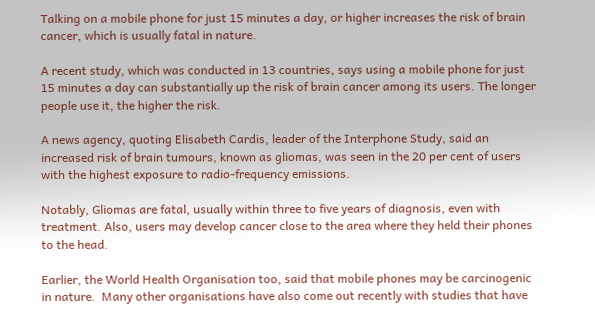Talking on a mobile phone for just 15 minutes a day, or higher increases the risk of brain cancer, which is usually fatal in nature.

A recent study, which was conducted in 13 countries, says using a mobile phone for just 15 minutes a day can substantially up the risk of brain cancer among its users. The longer people use it, the higher the risk.

A news agency, quoting Elisabeth Cardis, leader of the Interphone Study, said an increased risk of brain tumours, known as gliomas, was seen in the 20 per cent of users with the highest exposure to radio-frequency emissions.

Notably, Gliomas are fatal, usually within three to five years of diagnosis, even with treatment. Also, users may develop cancer close to the area where they held their phones to the head.

Earlier, the World Health Organisation too, said that mobile phones may be carcinogenic in nature.  Many other organisations have also come out recently with studies that have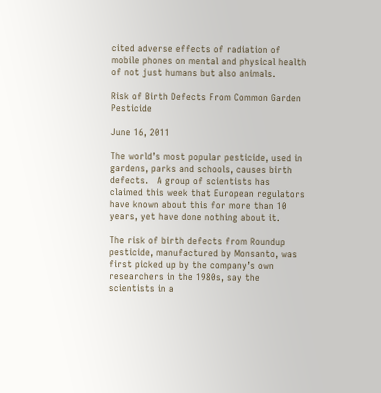cited adverse effects of radiation of mobile phones on mental and physical health of not just humans but also animals.

Risk of Birth Defects From Common Garden Pesticide

June 16, 2011

The world’s most popular pesticide, used in gardens, parks and schools, causes birth defects.   A group of scientists has claimed this week that European regulators have known about this for more than 10 years, yet have done nothing about it.

The risk of birth defects from Roundup pesticide, manufactured by Monsanto, was first picked up by the company’s own researchers in the 1980s, say the scientists in a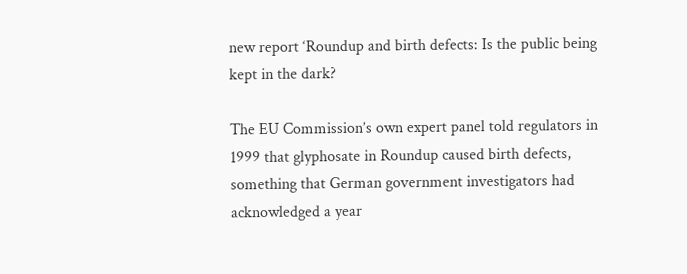new report ‘Roundup and birth defects: Is the public being kept in the dark?

The EU Commission’s own expert panel told regulators in 1999 that glyphosate in Roundup caused birth defects, something that German government investigators had acknowledged a year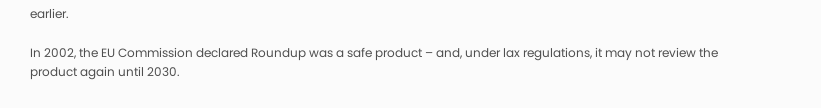earlier.

In 2002, the EU Commission declared Roundup was a safe product – and, under lax regulations, it may not review the product again until 2030.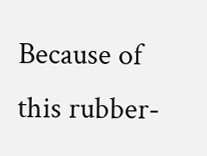Because of this rubber-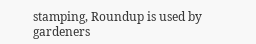stamping, Roundup is used by gardeners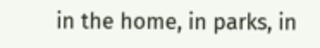in the home, in parks, in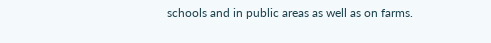schools and in public areas as well as on farms.